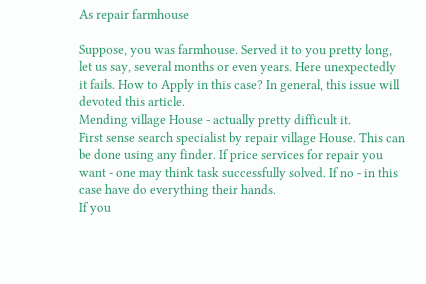As repair farmhouse

Suppose, you was farmhouse. Served it to you pretty long, let us say, several months or even years. Here unexpectedly it fails. How to Apply in this case? In general, this issue will devoted this article.
Mending village House - actually pretty difficult it.
First sense search specialist by repair village House. This can be done using any finder. If price services for repair you want - one may think task successfully solved. If no - in this case have do everything their hands.
If you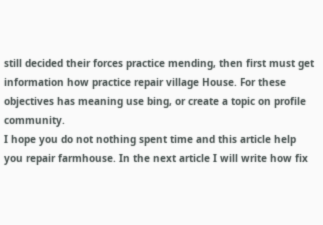still decided their forces practice mending, then first must get information how practice repair village House. For these objectives has meaning use bing, or create a topic on profile community.
I hope you do not nothing spent time and this article help you repair farmhouse. In the next article I will write how fix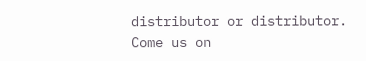distributor or distributor.
Come us on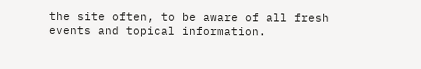the site often, to be aware of all fresh events and topical information.